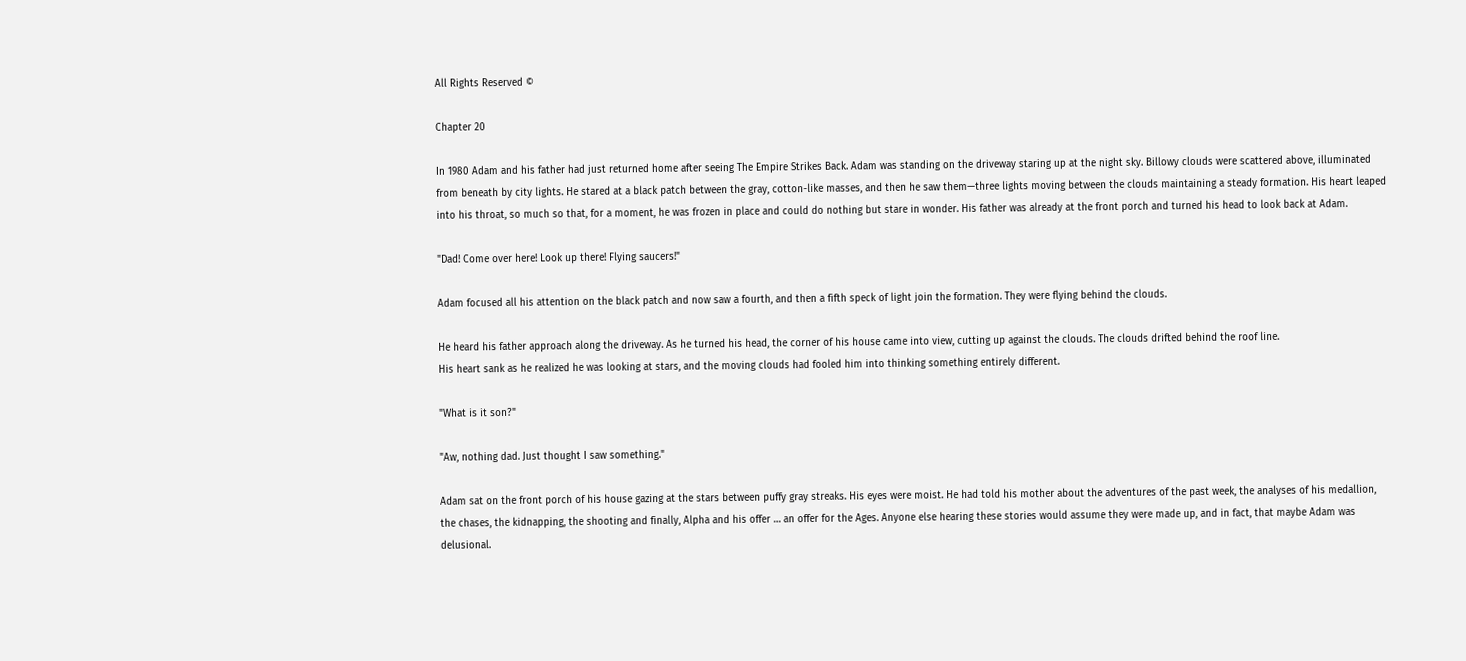All Rights Reserved ©

Chapter 20

In 1980 Adam and his father had just returned home after seeing The Empire Strikes Back. Adam was standing on the driveway staring up at the night sky. Billowy clouds were scattered above, illuminated from beneath by city lights. He stared at a black patch between the gray, cotton-like masses, and then he saw them—three lights moving between the clouds maintaining a steady formation. His heart leaped into his throat, so much so that, for a moment, he was frozen in place and could do nothing but stare in wonder. His father was already at the front porch and turned his head to look back at Adam.

"Dad! Come over here! Look up there! Flying saucers!"

Adam focused all his attention on the black patch and now saw a fourth, and then a fifth speck of light join the formation. They were flying behind the clouds.

He heard his father approach along the driveway. As he turned his head, the corner of his house came into view, cutting up against the clouds. The clouds drifted behind the roof line.
His heart sank as he realized he was looking at stars, and the moving clouds had fooled him into thinking something entirely different.

"What is it son?"

"Aw, nothing dad. Just thought I saw something."

Adam sat on the front porch of his house gazing at the stars between puffy gray streaks. His eyes were moist. He had told his mother about the adventures of the past week, the analyses of his medallion, the chases, the kidnapping, the shooting and finally, Alpha and his offer … an offer for the Ages. Anyone else hearing these stories would assume they were made up, and in fact, that maybe Adam was delusional.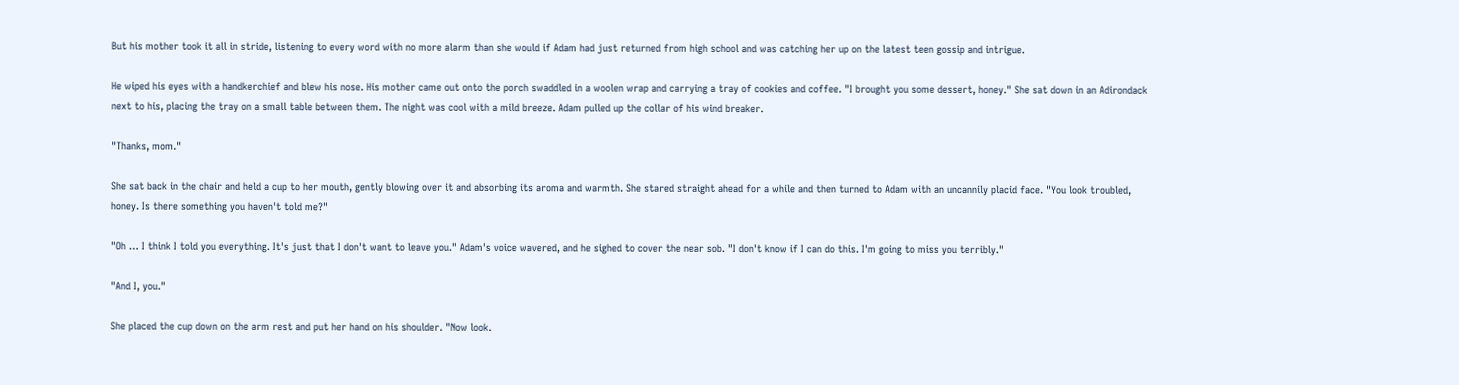But his mother took it all in stride, listening to every word with no more alarm than she would if Adam had just returned from high school and was catching her up on the latest teen gossip and intrigue.

He wiped his eyes with a handkerchief and blew his nose. His mother came out onto the porch swaddled in a woolen wrap and carrying a tray of cookies and coffee. "I brought you some dessert, honey." She sat down in an Adirondack next to his, placing the tray on a small table between them. The night was cool with a mild breeze. Adam pulled up the collar of his wind breaker.

"Thanks, mom."

She sat back in the chair and held a cup to her mouth, gently blowing over it and absorbing its aroma and warmth. She stared straight ahead for a while and then turned to Adam with an uncannily placid face. "You look troubled, honey. Is there something you haven't told me?"

"Oh … I think I told you everything. It's just that I don't want to leave you." Adam's voice wavered, and he sighed to cover the near sob. "I don't know if I can do this. I'm going to miss you terribly."

"And I, you."

She placed the cup down on the arm rest and put her hand on his shoulder. "Now look.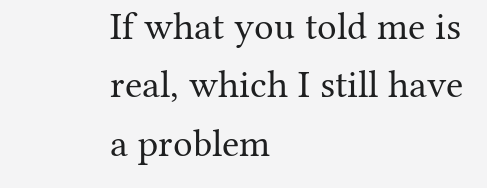If what you told me is real, which I still have a problem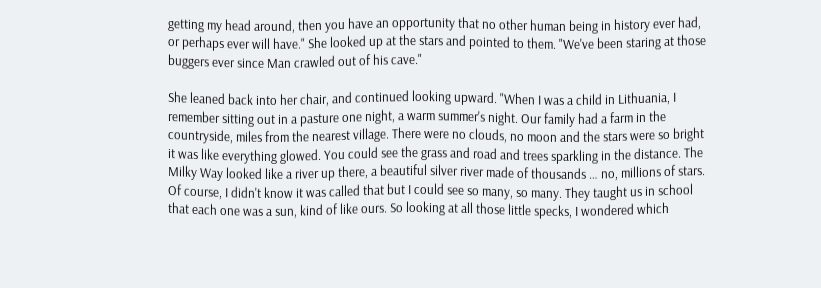getting my head around, then you have an opportunity that no other human being in history ever had, or perhaps ever will have." She looked up at the stars and pointed to them. "We've been staring at those buggers ever since Man crawled out of his cave."

She leaned back into her chair, and continued looking upward. "When I was a child in Lithuania, I remember sitting out in a pasture one night, a warm summer's night. Our family had a farm in the countryside, miles from the nearest village. There were no clouds, no moon and the stars were so bright it was like everything glowed. You could see the grass and road and trees sparkling in the distance. The Milky Way looked like a river up there, a beautiful silver river made of thousands … no, millions of stars. Of course, I didn't know it was called that but I could see so many, so many. They taught us in school that each one was a sun, kind of like ours. So looking at all those little specks, I wondered which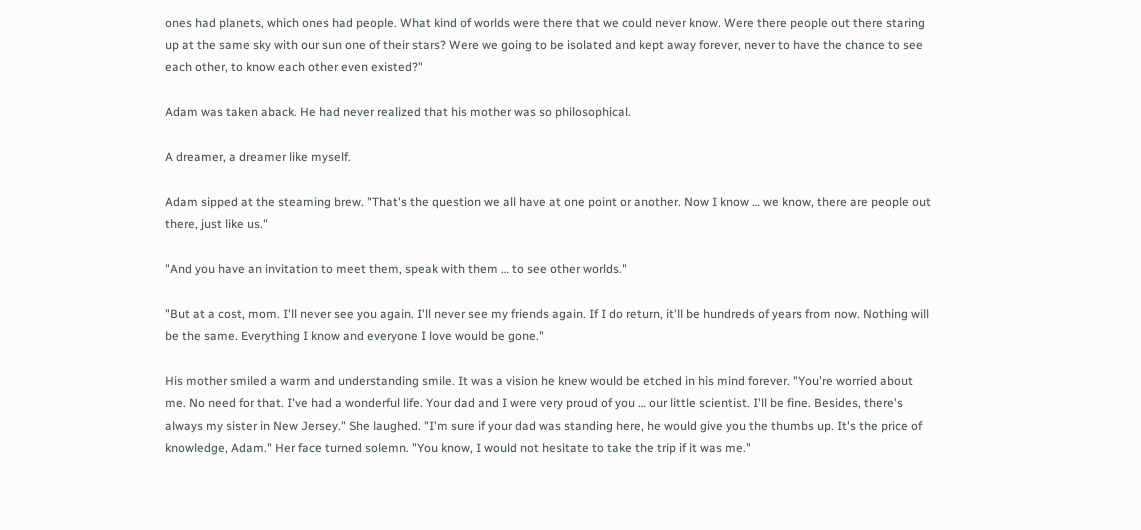ones had planets, which ones had people. What kind of worlds were there that we could never know. Were there people out there staring up at the same sky with our sun one of their stars? Were we going to be isolated and kept away forever, never to have the chance to see each other, to know each other even existed?"

Adam was taken aback. He had never realized that his mother was so philosophical.

A dreamer, a dreamer like myself.

Adam sipped at the steaming brew. "That's the question we all have at one point or another. Now I know … we know, there are people out there, just like us."

"And you have an invitation to meet them, speak with them … to see other worlds."

"But at a cost, mom. I'll never see you again. I'll never see my friends again. If I do return, it'll be hundreds of years from now. Nothing will be the same. Everything I know and everyone I love would be gone."

His mother smiled a warm and understanding smile. It was a vision he knew would be etched in his mind forever. "You're worried about me. No need for that. I've had a wonderful life. Your dad and I were very proud of you … our little scientist. I'll be fine. Besides, there's always my sister in New Jersey." She laughed. "I'm sure if your dad was standing here, he would give you the thumbs up. It's the price of knowledge, Adam." Her face turned solemn. "You know, I would not hesitate to take the trip if it was me."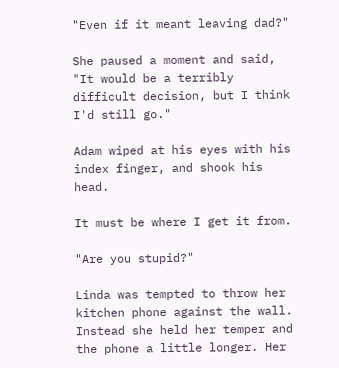"Even if it meant leaving dad?"

She paused a moment and said, "It would be a terribly difficult decision, but I think I'd still go."

Adam wiped at his eyes with his index finger, and shook his head.

It must be where I get it from.

"Are you stupid?"

Linda was tempted to throw her kitchen phone against the wall. Instead she held her temper and the phone a little longer. Her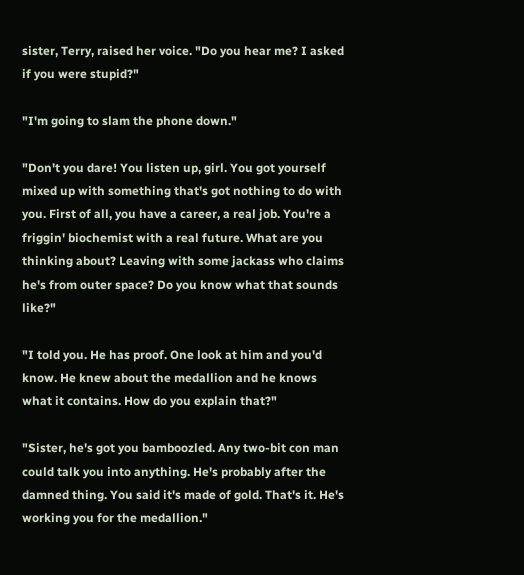sister, Terry, raised her voice. "Do you hear me? I asked if you were stupid?"

"I'm going to slam the phone down."

"Don't you dare! You listen up, girl. You got yourself mixed up with something that's got nothing to do with you. First of all, you have a career, a real job. You're a friggin' biochemist with a real future. What are you thinking about? Leaving with some jackass who claims he's from outer space? Do you know what that sounds like?"

"I told you. He has proof. One look at him and you'd know. He knew about the medallion and he knows what it contains. How do you explain that?"

"Sister, he's got you bamboozled. Any two-bit con man could talk you into anything. He's probably after the damned thing. You said it's made of gold. That's it. He's working you for the medallion."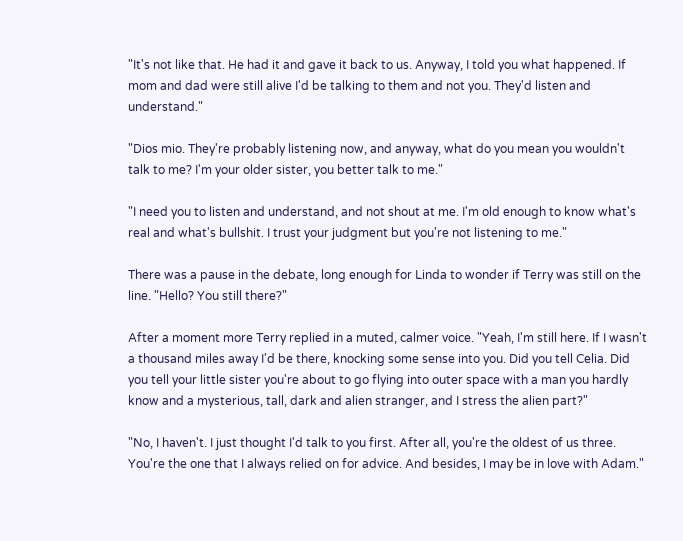"It's not like that. He had it and gave it back to us. Anyway, I told you what happened. If mom and dad were still alive I'd be talking to them and not you. They'd listen and understand."

"Dios mio. They're probably listening now, and anyway, what do you mean you wouldn't talk to me? I'm your older sister, you better talk to me."

"I need you to listen and understand, and not shout at me. I'm old enough to know what's real and what's bullshit. I trust your judgment but you're not listening to me."

There was a pause in the debate, long enough for Linda to wonder if Terry was still on the line. "Hello? You still there?"

After a moment more Terry replied in a muted, calmer voice. "Yeah, I'm still here. If I wasn't a thousand miles away I'd be there, knocking some sense into you. Did you tell Celia. Did you tell your little sister you're about to go flying into outer space with a man you hardly know and a mysterious, tall, dark and alien stranger, and I stress the alien part?"

"No, I haven't. I just thought I'd talk to you first. After all, you're the oldest of us three. You're the one that I always relied on for advice. And besides, I may be in love with Adam."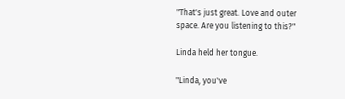"That's just great. Love and outer space. Are you listening to this?"

Linda held her tongue.

"Linda, you've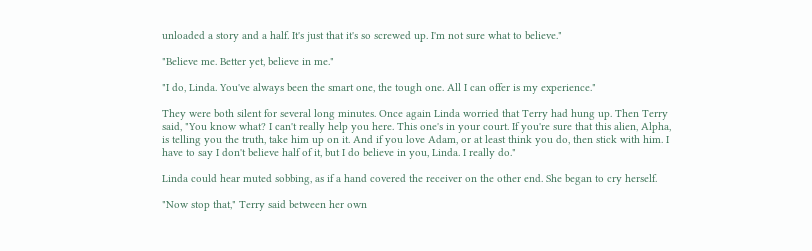unloaded a story and a half. It's just that it's so screwed up. I'm not sure what to believe."

"Believe me. Better yet, believe in me."

"I do, Linda. You've always been the smart one, the tough one. All I can offer is my experience."

They were both silent for several long minutes. Once again Linda worried that Terry had hung up. Then Terry said, "You know what? I can't really help you here. This one's in your court. If you're sure that this alien, Alpha, is telling you the truth, take him up on it. And if you love Adam, or at least think you do, then stick with him. I have to say I don't believe half of it, but I do believe in you, Linda. I really do."

Linda could hear muted sobbing, as if a hand covered the receiver on the other end. She began to cry herself.

"Now stop that," Terry said between her own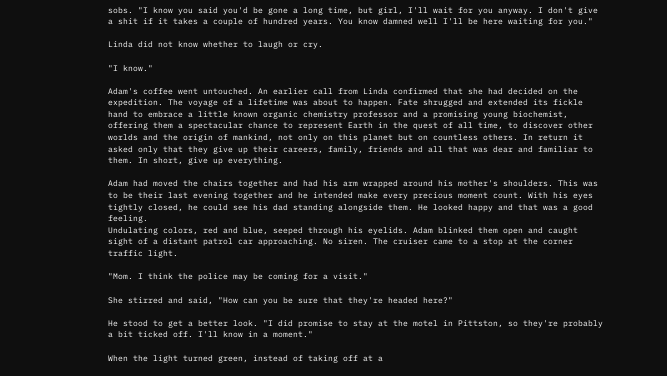sobs. "I know you said you'd be gone a long time, but girl, I'll wait for you anyway. I don't give a shit if it takes a couple of hundred years. You know damned well I'll be here waiting for you."

Linda did not know whether to laugh or cry.

"I know."

Adam's coffee went untouched. An earlier call from Linda confirmed that she had decided on the expedition. The voyage of a lifetime was about to happen. Fate shrugged and extended its fickle hand to embrace a little known organic chemistry professor and a promising young biochemist, offering them a spectacular chance to represent Earth in the quest of all time, to discover other worlds and the origin of mankind, not only on this planet but on countless others. In return it asked only that they give up their careers, family, friends and all that was dear and familiar to them. In short, give up everything.

Adam had moved the chairs together and had his arm wrapped around his mother's shoulders. This was to be their last evening together and he intended make every precious moment count. With his eyes tightly closed, he could see his dad standing alongside them. He looked happy and that was a good feeling.
Undulating colors, red and blue, seeped through his eyelids. Adam blinked them open and caught sight of a distant patrol car approaching. No siren. The cruiser came to a stop at the corner traffic light.

"Mom. I think the police may be coming for a visit."

She stirred and said, "How can you be sure that they're headed here?"

He stood to get a better look. "I did promise to stay at the motel in Pittston, so they're probably a bit ticked off. I'll know in a moment."

When the light turned green, instead of taking off at a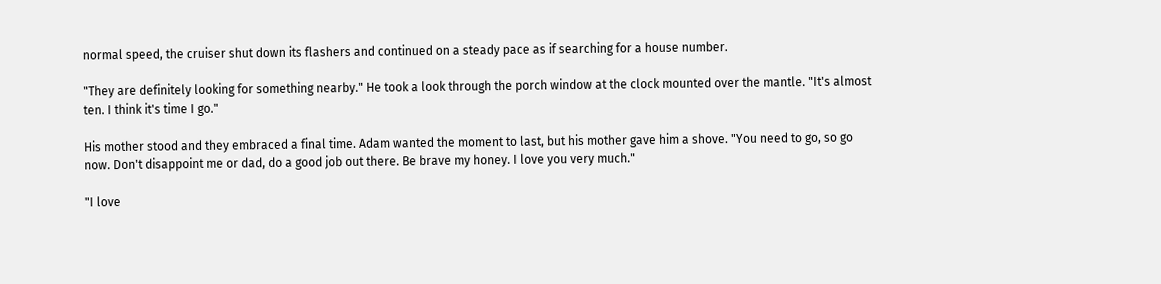normal speed, the cruiser shut down its flashers and continued on a steady pace as if searching for a house number.

"They are definitely looking for something nearby." He took a look through the porch window at the clock mounted over the mantle. "It's almost ten. I think it's time I go."

His mother stood and they embraced a final time. Adam wanted the moment to last, but his mother gave him a shove. "You need to go, so go now. Don't disappoint me or dad, do a good job out there. Be brave my honey. I love you very much."

"I love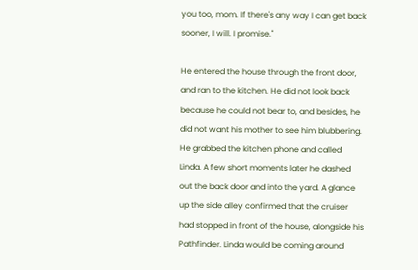you too, mom. If there's any way I can get back sooner, I will. I promise."

He entered the house through the front door, and ran to the kitchen. He did not look back because he could not bear to, and besides, he did not want his mother to see him blubbering. He grabbed the kitchen phone and called Linda. A few short moments later he dashed out the back door and into the yard. A glance up the side alley confirmed that the cruiser had stopped in front of the house, alongside his Pathfinder. Linda would be coming around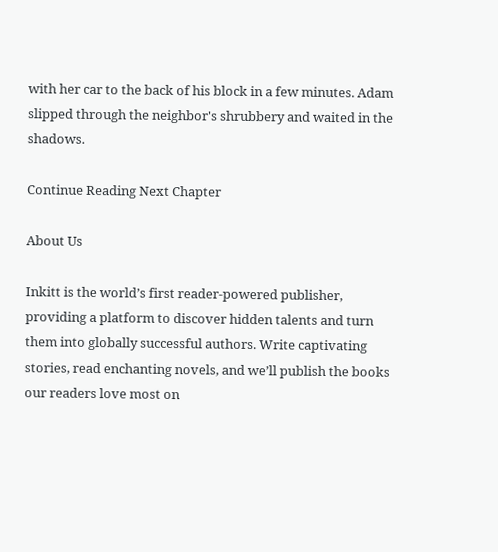with her car to the back of his block in a few minutes. Adam slipped through the neighbor's shrubbery and waited in the shadows.

Continue Reading Next Chapter

About Us

Inkitt is the world’s first reader-powered publisher, providing a platform to discover hidden talents and turn them into globally successful authors. Write captivating stories, read enchanting novels, and we’ll publish the books our readers love most on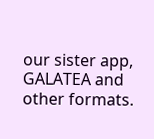our sister app, GALATEA and other formats.